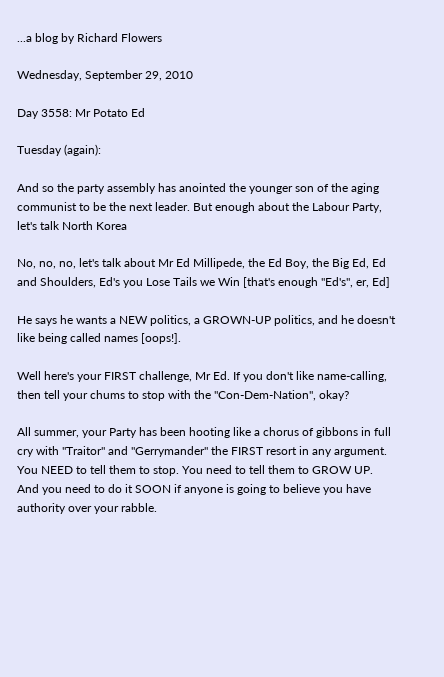...a blog by Richard Flowers

Wednesday, September 29, 2010

Day 3558: Mr Potato Ed

Tuesday (again):

And so the party assembly has anointed the younger son of the aging communist to be the next leader. But enough about the Labour Party, let's talk North Korea

No, no, no, let's talk about Mr Ed Millipede, the Ed Boy, the Big Ed, Ed and Shoulders, Ed's you Lose Tails we Win [that's enough "Ed's", er, Ed]

He says he wants a NEW politics, a GROWN-UP politics, and he doesn't like being called names [oops!].

Well here's your FIRST challenge, Mr Ed. If you don't like name-calling, then tell your chums to stop with the "Con-Dem-Nation", okay?

All summer, your Party has been hooting like a chorus of gibbons in full cry with "Traitor" and "Gerrymander" the FIRST resort in any argument. You NEED to tell them to stop. You need to tell them to GROW UP. And you need to do it SOON if anyone is going to believe you have authority over your rabble.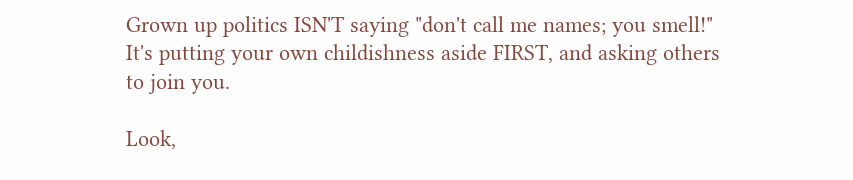Grown up politics ISN'T saying "don't call me names; you smell!" It's putting your own childishness aside FIRST, and asking others to join you.

Look,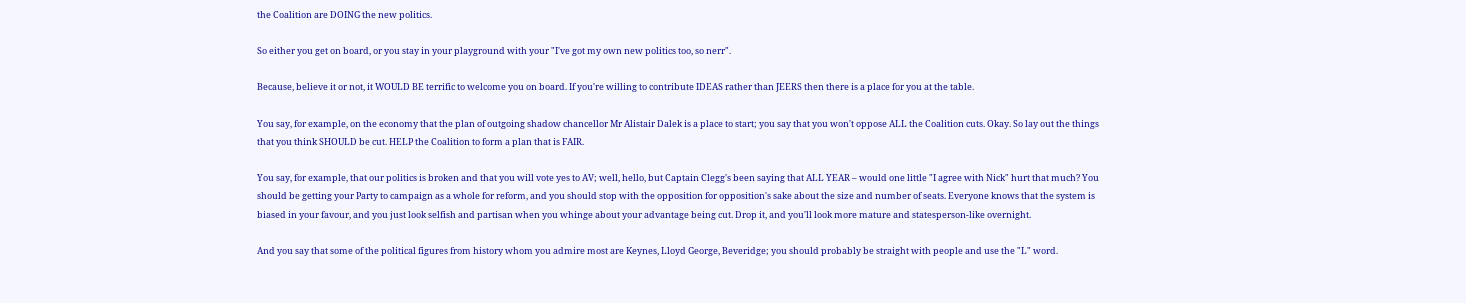the Coalition are DOING the new politics.

So either you get on board, or you stay in your playground with your "I've got my own new politics too, so nerr".

Because, believe it or not, it WOULD BE terrific to welcome you on board. If you're willing to contribute IDEAS rather than JEERS then there is a place for you at the table.

You say, for example, on the economy that the plan of outgoing shadow chancellor Mr Alistair Dalek is a place to start; you say that you won't oppose ALL the Coalition cuts. Okay. So lay out the things that you think SHOULD be cut. HELP the Coalition to form a plan that is FAIR.

You say, for example, that our politics is broken and that you will vote yes to AV; well, hello, but Captain Clegg's been saying that ALL YEAR – would one little "I agree with Nick" hurt that much? You should be getting your Party to campaign as a whole for reform, and you should stop with the opposition for opposition's sake about the size and number of seats. Everyone knows that the system is biased in your favour, and you just look selfish and partisan when you whinge about your advantage being cut. Drop it, and you'll look more mature and statesperson-like overnight.

And you say that some of the political figures from history whom you admire most are Keynes, Lloyd George, Beveridge; you should probably be straight with people and use the "L" word.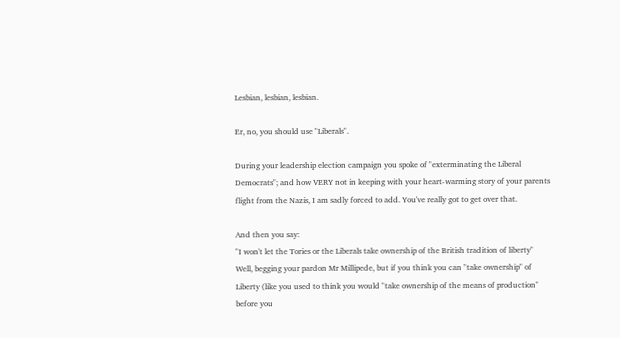Lesbian, lesbian, lesbian.

Er, no, you should use "Liberals".

During your leadership election campaign you spoke of "exterminating the Liberal Democrats"; and how VERY not in keeping with your heart-warming story of your parents flight from the Nazis, I am sadly forced to add. You've really got to get over that.

And then you say:
"I won't let the Tories or the Liberals take ownership of the British tradition of liberty"
Well, begging your pardon Mr Millipede, but if you think you can "take ownership" of Liberty (like you used to think you would "take ownership of the means of production" before you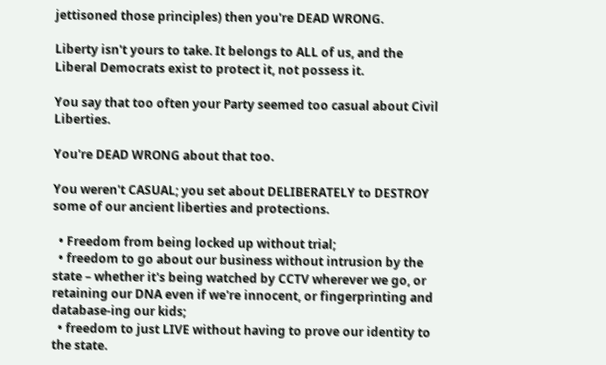jettisoned those principles) then you're DEAD WRONG.

Liberty isn't yours to take. It belongs to ALL of us, and the Liberal Democrats exist to protect it, not possess it.

You say that too often your Party seemed too casual about Civil Liberties.

You're DEAD WRONG about that too.

You weren't CASUAL; you set about DELIBERATELY to DESTROY some of our ancient liberties and protections.

  • Freedom from being locked up without trial;
  • freedom to go about our business without intrusion by the state – whether it's being watched by CCTV wherever we go, or retaining our DNA even if we're innocent, or fingerprinting and database-ing our kids;
  • freedom to just LIVE without having to prove our identity to the state.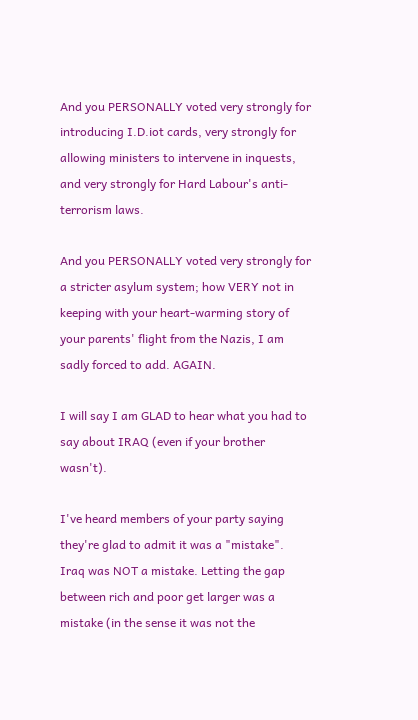And you PERSONALLY voted very strongly for introducing I.D.iot cards, very strongly for allowing ministers to intervene in inquests, and very strongly for Hard Labour's anti-terrorism laws.

And you PERSONALLY voted very strongly for a stricter asylum system; how VERY not in keeping with your heart-warming story of your parents' flight from the Nazis, I am sadly forced to add. AGAIN.

I will say I am GLAD to hear what you had to say about IRAQ (even if your brother wasn't).

I've heard members of your party saying they're glad to admit it was a "mistake". Iraq was NOT a mistake. Letting the gap between rich and poor get larger was a mistake (in the sense it was not the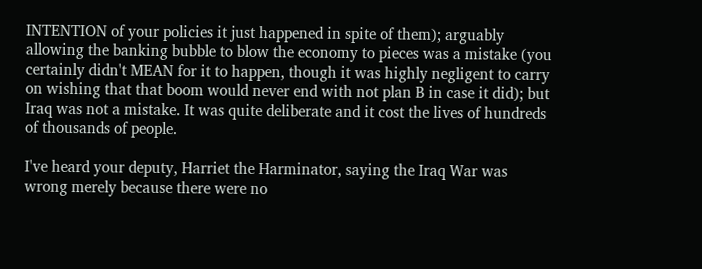INTENTION of your policies it just happened in spite of them); arguably allowing the banking bubble to blow the economy to pieces was a mistake (you certainly didn't MEAN for it to happen, though it was highly negligent to carry on wishing that that boom would never end with not plan B in case it did); but Iraq was not a mistake. It was quite deliberate and it cost the lives of hundreds of thousands of people.

I've heard your deputy, Harriet the Harminator, saying the Iraq War was wrong merely because there were no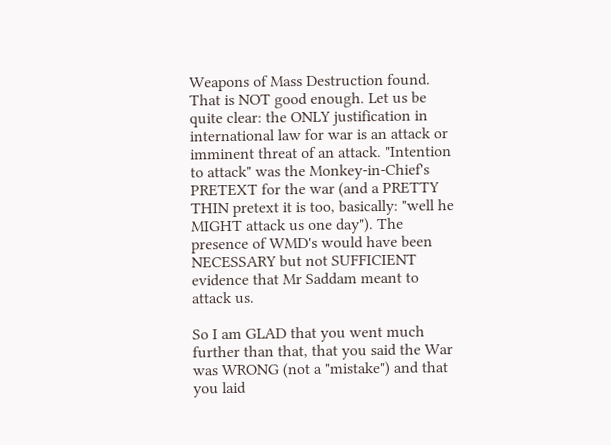Weapons of Mass Destruction found. That is NOT good enough. Let us be quite clear: the ONLY justification in international law for war is an attack or imminent threat of an attack. "Intention to attack" was the Monkey-in-Chief's PRETEXT for the war (and a PRETTY THIN pretext it is too, basically: "well he MIGHT attack us one day"). The presence of WMD's would have been NECESSARY but not SUFFICIENT evidence that Mr Saddam meant to attack us.

So I am GLAD that you went much further than that, that you said the War was WRONG (not a "mistake") and that you laid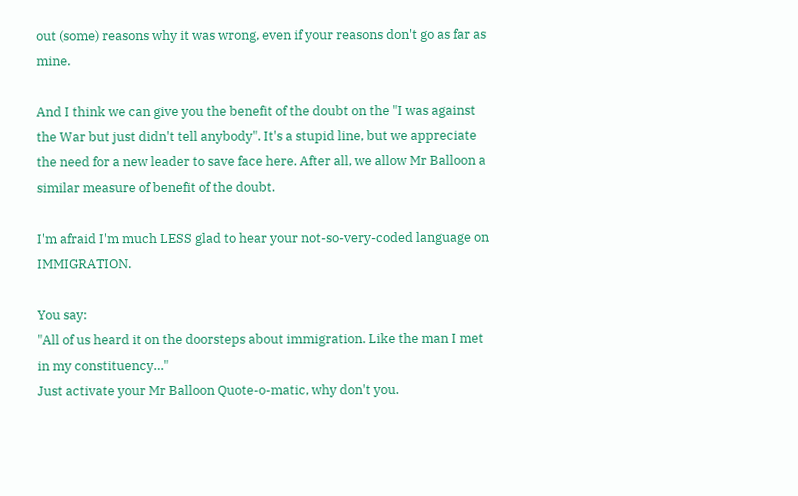out (some) reasons why it was wrong, even if your reasons don't go as far as mine.

And I think we can give you the benefit of the doubt on the "I was against the War but just didn't tell anybody". It's a stupid line, but we appreciate the need for a new leader to save face here. After all, we allow Mr Balloon a similar measure of benefit of the doubt.

I'm afraid I'm much LESS glad to hear your not-so-very-coded language on IMMIGRATION.

You say:
"All of us heard it on the doorsteps about immigration. Like the man I met in my constituency…"
Just activate your Mr Balloon Quote-o-matic, why don't you.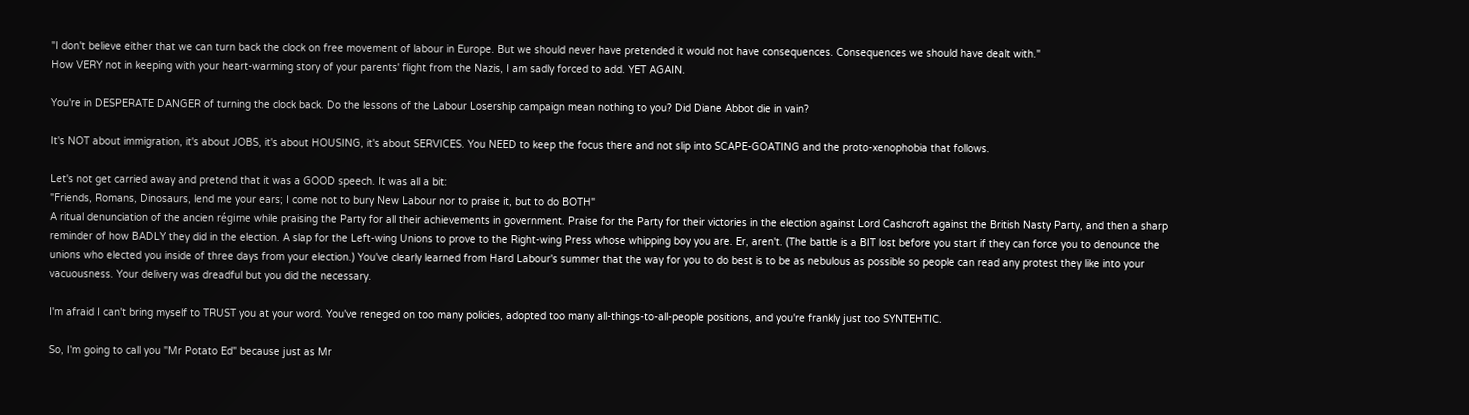"I don't believe either that we can turn back the clock on free movement of labour in Europe. But we should never have pretended it would not have consequences. Consequences we should have dealt with."
How VERY not in keeping with your heart-warming story of your parents' flight from the Nazis, I am sadly forced to add. YET AGAIN.

You're in DESPERATE DANGER of turning the clock back. Do the lessons of the Labour Losership campaign mean nothing to you? Did Diane Abbot die in vain?

It's NOT about immigration, it's about JOBS, it's about HOUSING, it's about SERVICES. You NEED to keep the focus there and not slip into SCAPE-GOATING and the proto-xenophobia that follows.

Let's not get carried away and pretend that it was a GOOD speech. It was all a bit:
"Friends, Romans, Dinosaurs, lend me your ears; I come not to bury New Labour nor to praise it, but to do BOTH"
A ritual denunciation of the ancien régime while praising the Party for all their achievements in government. Praise for the Party for their victories in the election against Lord Cashcroft against the British Nasty Party, and then a sharp reminder of how BADLY they did in the election. A slap for the Left-wing Unions to prove to the Right-wing Press whose whipping boy you are. Er, aren't. (The battle is a BIT lost before you start if they can force you to denounce the unions who elected you inside of three days from your election.) You've clearly learned from Hard Labour's summer that the way for you to do best is to be as nebulous as possible so people can read any protest they like into your vacuousness. Your delivery was dreadful but you did the necessary.

I'm afraid I can't bring myself to TRUST you at your word. You've reneged on too many policies, adopted too many all-things-to-all-people positions, and you're frankly just too SYNTEHTIC.

So, I'm going to call you "Mr Potato Ed" because just as Mr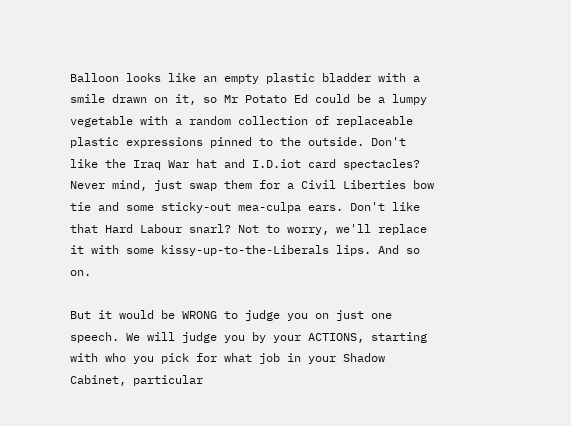Balloon looks like an empty plastic bladder with a smile drawn on it, so Mr Potato Ed could be a lumpy vegetable with a random collection of replaceable plastic expressions pinned to the outside. Don't like the Iraq War hat and I.D.iot card spectacles? Never mind, just swap them for a Civil Liberties bow tie and some sticky-out mea-culpa ears. Don't like that Hard Labour snarl? Not to worry, we'll replace it with some kissy-up-to-the-Liberals lips. And so on.

But it would be WRONG to judge you on just one speech. We will judge you by your ACTIONS, starting with who you pick for what job in your Shadow Cabinet, particular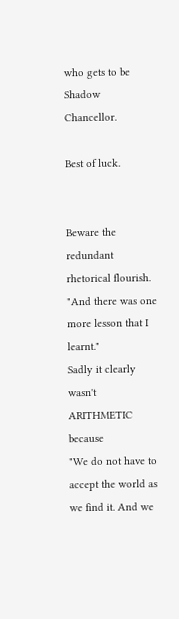who gets to be Shadow Chancellor.

Best of luck.


Beware the redundant rhetorical flourish.
"And there was one more lesson that I learnt."
Sadly it clearly wasn't ARITHMETIC because
"We do not have to accept the world as we find it. And we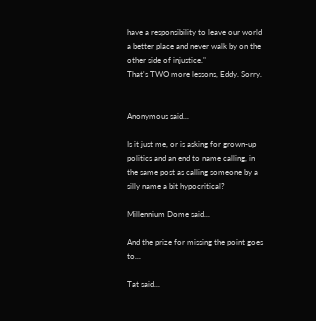have a responsibility to leave our world a better place and never walk by on the other side of injustice."
That's TWO more lessons, Eddy. Sorry.


Anonymous said...

Is it just me, or is asking for grown-up politics and an end to name calling, in the same post as calling someone by a silly name a bit hypocritical?

Millennium Dome said...

And the prize for missing the point goes to...

Tat said...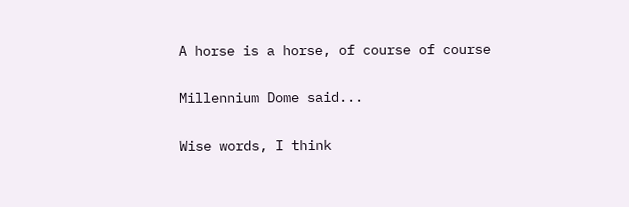A horse is a horse, of course of course

Millennium Dome said...

Wise words, I think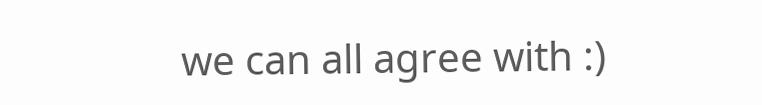we can all agree with :)